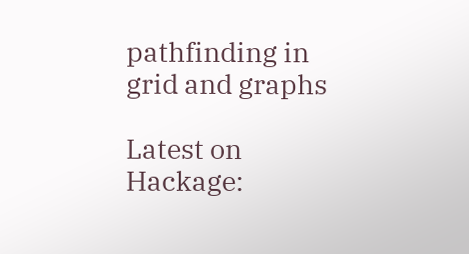pathfinding in grid and graphs

Latest on Hackage: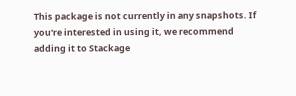This package is not currently in any snapshots. If you're interested in using it, we recommend adding it to Stackage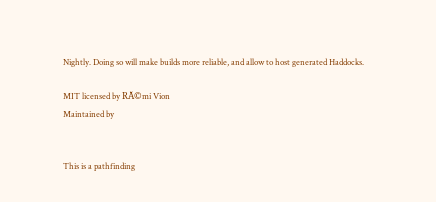Nightly. Doing so will make builds more reliable, and allow to host generated Haddocks.

MIT licensed by RĂ©mi Vion
Maintained by


This is a pathfinding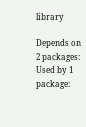library

Depends on 2 packages:
Used by 1 package: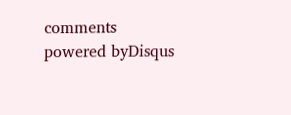comments powered byDisqus